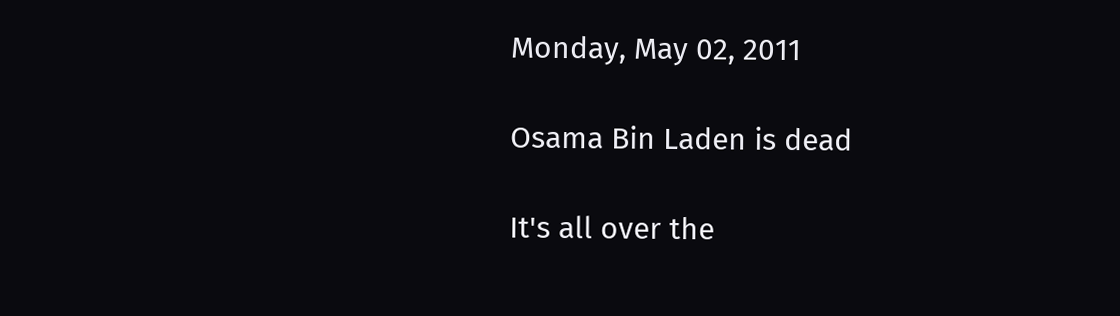Monday, May 02, 2011

Osama Bin Laden is dead

It's all over the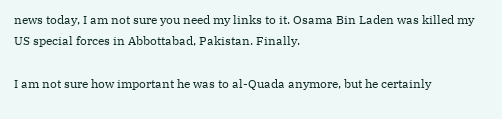news today, I am not sure you need my links to it. Osama Bin Laden was killed my US special forces in Abbottabad, Pakistan. Finally.

I am not sure how important he was to al-Quada anymore, but he certainly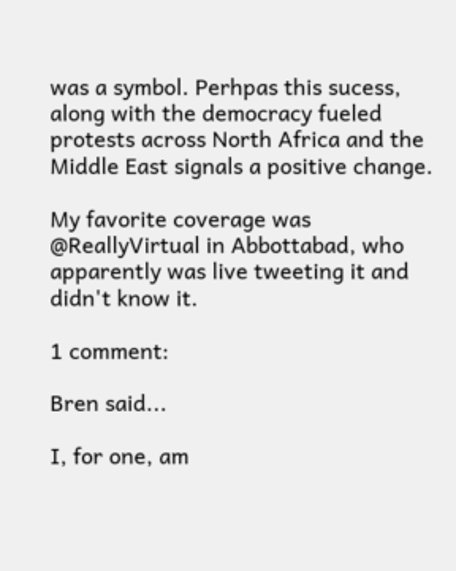was a symbol. Perhpas this sucess, along with the democracy fueled protests across North Africa and the Middle East signals a positive change.

My favorite coverage was @ReallyVirtual in Abbottabad, who apparently was live tweeting it and didn't know it.

1 comment:

Bren said...

I, for one, am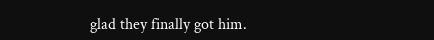glad they finally got him.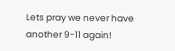Lets pray we never have another 9-11 again!